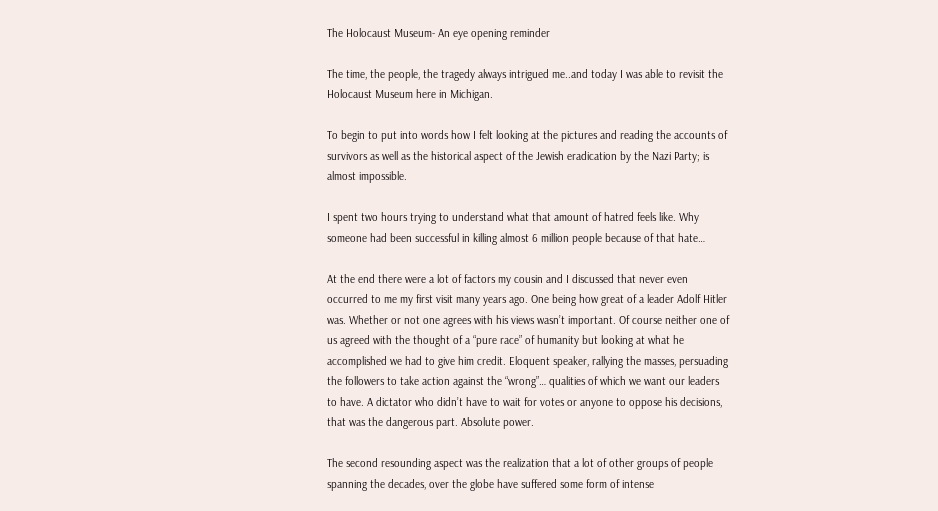The Holocaust Museum- An eye opening reminder

The time, the people, the tragedy always intrigued me..and today I was able to revisit the Holocaust Museum here in Michigan.

To begin to put into words how I felt looking at the pictures and reading the accounts of survivors as well as the historical aspect of the Jewish eradication by the Nazi Party; is almost impossible.

I spent two hours trying to understand what that amount of hatred feels like. Why someone had been successful in killing almost 6 million people because of that hate…

At the end there were a lot of factors my cousin and I discussed that never even occurred to me my first visit many years ago. One being how great of a leader Adolf Hitler was. Whether or not one agrees with his views wasn’t important. Of course neither one of us agreed with the thought of a “pure race” of humanity but looking at what he accomplished we had to give him credit. Eloquent speaker, rallying the masses, persuading the followers to take action against the “wrong”… qualities of which we want our leaders to have. A dictator who didn’t have to wait for votes or anyone to oppose his decisions, that was the dangerous part. Absolute power.

The second resounding aspect was the realization that a lot of other groups of people spanning the decades, over the globe have suffered some form of intense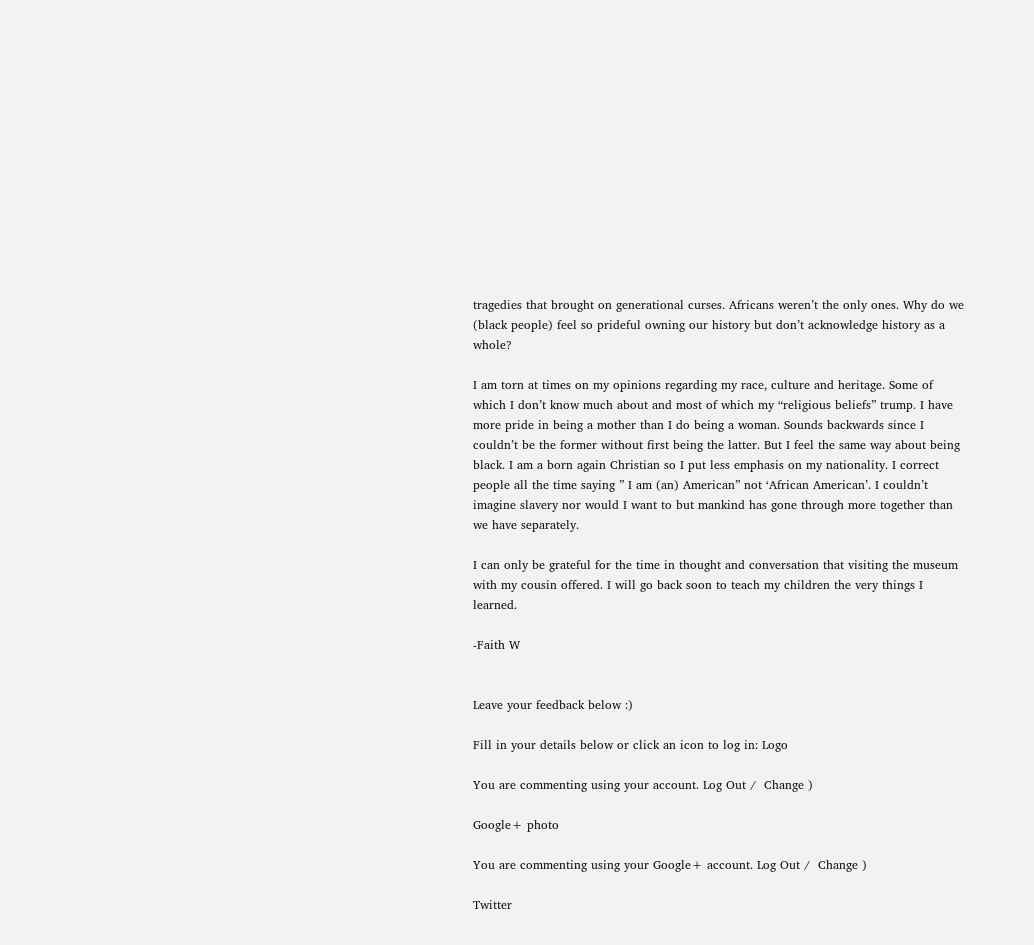tragedies that brought on generational curses. Africans weren’t the only ones. Why do we (black people) feel so prideful owning our history but don’t acknowledge history as a whole?

I am torn at times on my opinions regarding my race, culture and heritage. Some of which I don’t know much about and most of which my “religious beliefs” trump. I have more pride in being a mother than I do being a woman. Sounds backwards since I couldn’t be the former without first being the latter. But I feel the same way about being black. I am a born again Christian so I put less emphasis on my nationality. I correct people all the time saying ” I am (an) American” not ‘African American’. I couldn’t imagine slavery nor would I want to but mankind has gone through more together than we have separately.

I can only be grateful for the time in thought and conversation that visiting the museum with my cousin offered. I will go back soon to teach my children the very things I learned.

-Faith W


Leave your feedback below :)

Fill in your details below or click an icon to log in: Logo

You are commenting using your account. Log Out /  Change )

Google+ photo

You are commenting using your Google+ account. Log Out /  Change )

Twitter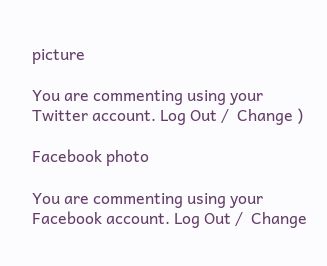picture

You are commenting using your Twitter account. Log Out /  Change )

Facebook photo

You are commenting using your Facebook account. Log Out /  Change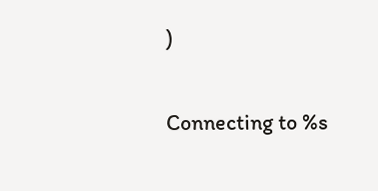)


Connecting to %s